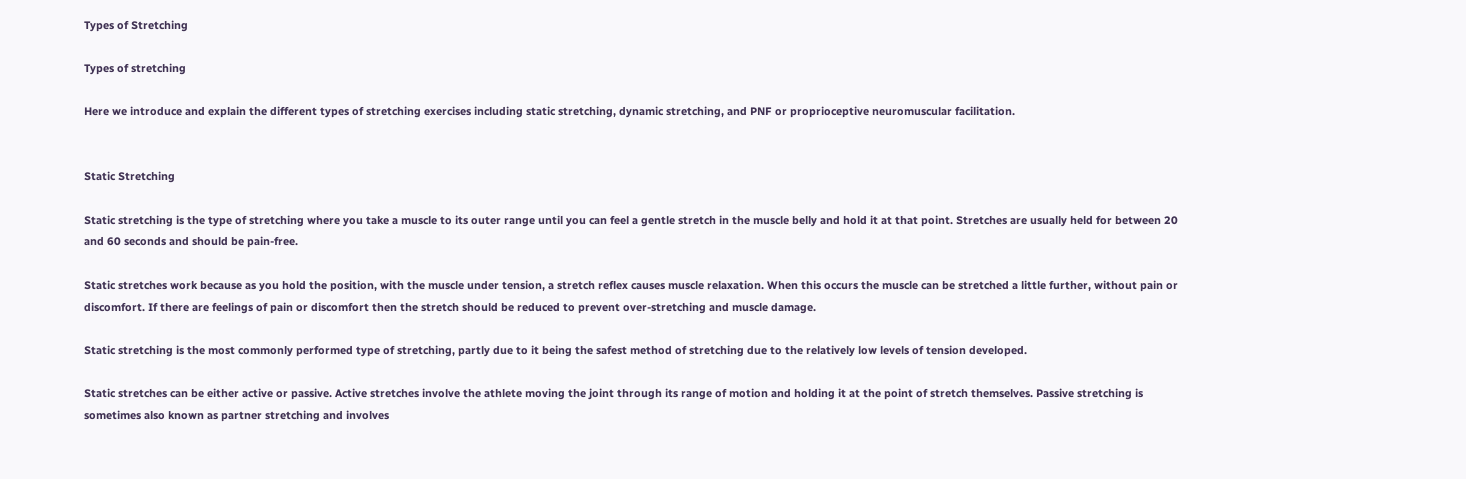Types of Stretching

Types of stretching

Here we introduce and explain the different types of stretching exercises including static stretching, dynamic stretching, and PNF or proprioceptive neuromuscular facilitation.


Static Stretching

Static stretching is the type of stretching where you take a muscle to its outer range until you can feel a gentle stretch in the muscle belly and hold it at that point. Stretches are usually held for between 20 and 60 seconds and should be pain-free.

Static stretches work because as you hold the position, with the muscle under tension, a stretch reflex causes muscle relaxation. When this occurs the muscle can be stretched a little further, without pain or discomfort. If there are feelings of pain or discomfort then the stretch should be reduced to prevent over-stretching and muscle damage.

Static stretching is the most commonly performed type of stretching, partly due to it being the safest method of stretching due to the relatively low levels of tension developed.

Static stretches can be either active or passive. Active stretches involve the athlete moving the joint through its range of motion and holding it at the point of stretch themselves. Passive stretching is sometimes also known as partner stretching and involves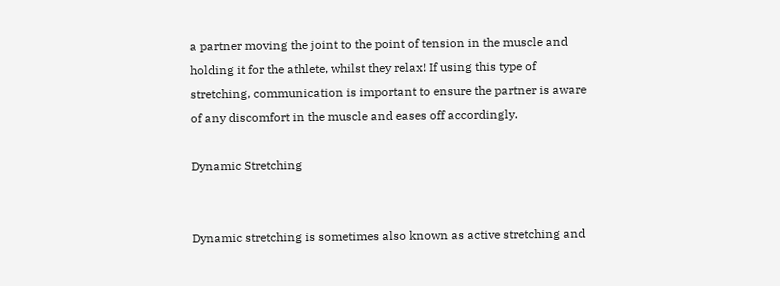a partner moving the joint to the point of tension in the muscle and holding it for the athlete, whilst they relax! If using this type of stretching, communication is important to ensure the partner is aware of any discomfort in the muscle and eases off accordingly.

Dynamic Stretching


Dynamic stretching is sometimes also known as active stretching and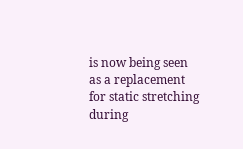is now being seen as a replacement for static stretching during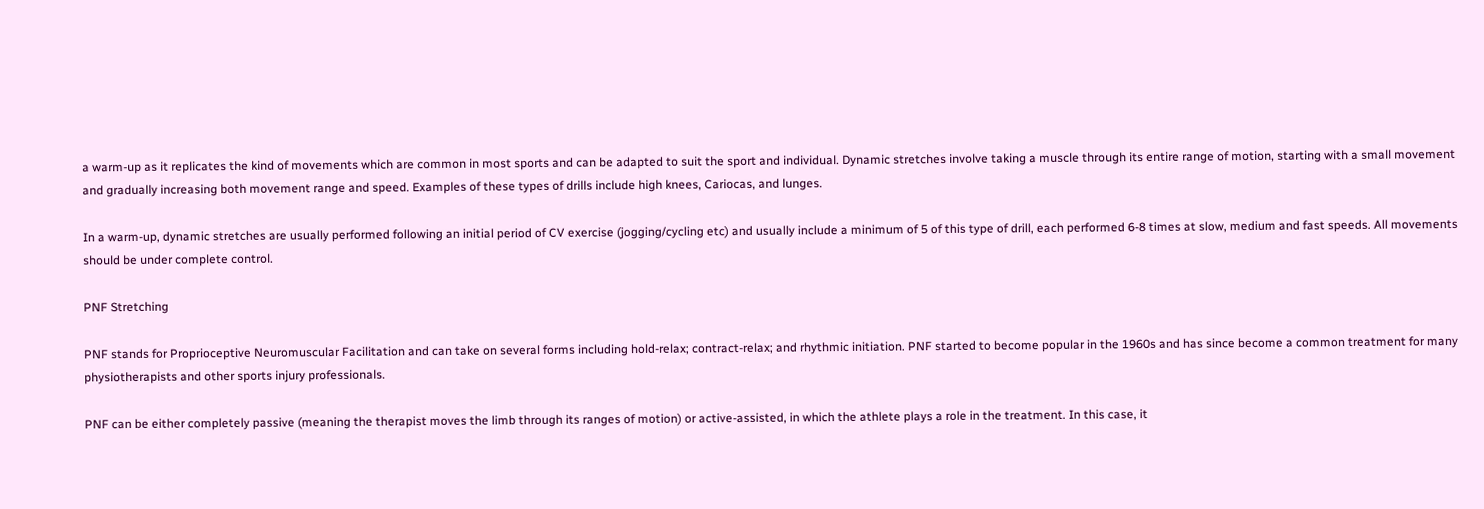a warm-up as it replicates the kind of movements which are common in most sports and can be adapted to suit the sport and individual. Dynamic stretches involve taking a muscle through its entire range of motion, starting with a small movement and gradually increasing both movement range and speed. Examples of these types of drills include high knees, Cariocas, and lunges.

In a warm-up, dynamic stretches are usually performed following an initial period of CV exercise (jogging/cycling etc) and usually include a minimum of 5 of this type of drill, each performed 6-8 times at slow, medium and fast speeds. All movements should be under complete control.

PNF Stretching

PNF stands for Proprioceptive Neuromuscular Facilitation and can take on several forms including hold-relax; contract-relax; and rhythmic initiation. PNF started to become popular in the 1960s and has since become a common treatment for many physiotherapists and other sports injury professionals.

PNF can be either completely passive (meaning the therapist moves the limb through its ranges of motion) or active-assisted, in which the athlete plays a role in the treatment. In this case, it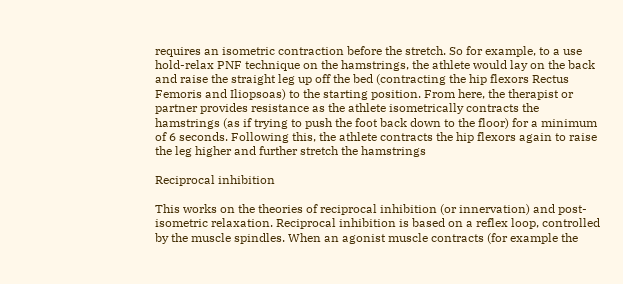requires an isometric contraction before the stretch. So for example, to a use hold-relax PNF technique on the hamstrings, the athlete would lay on the back and raise the straight leg up off the bed (contracting the hip flexors Rectus Femoris and Iliopsoas) to the starting position. From here, the therapist or partner provides resistance as the athlete isometrically contracts the hamstrings (as if trying to push the foot back down to the floor) for a minimum of 6 seconds. Following this, the athlete contracts the hip flexors again to raise the leg higher and further stretch the hamstrings

Reciprocal inhibition

This works on the theories of reciprocal inhibition (or innervation) and post-isometric relaxation. Reciprocal inhibition is based on a reflex loop, controlled by the muscle spindles. When an agonist muscle contracts (for example the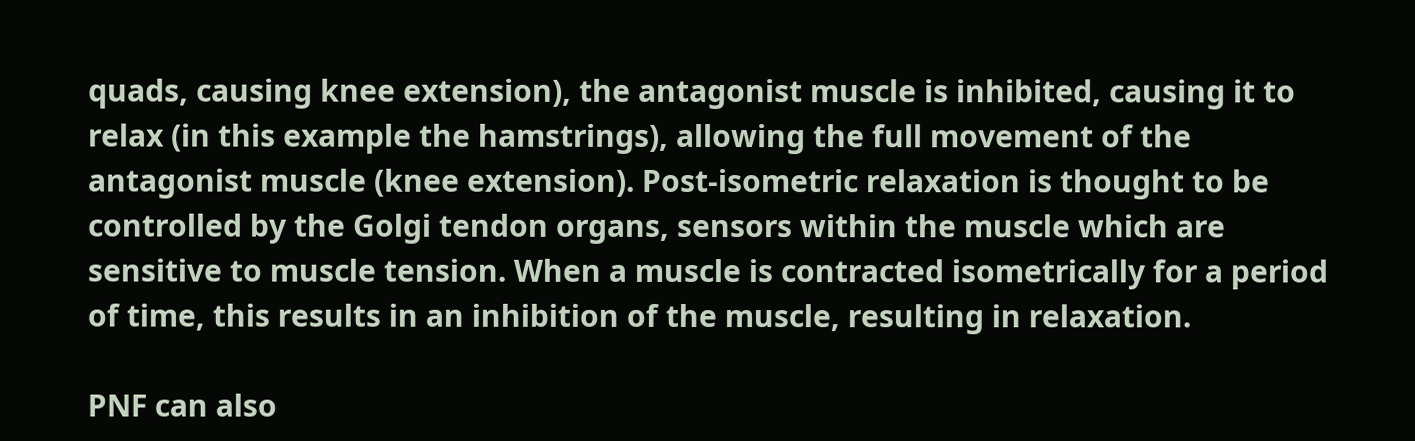quads, causing knee extension), the antagonist muscle is inhibited, causing it to relax (in this example the hamstrings), allowing the full movement of the antagonist muscle (knee extension). Post-isometric relaxation is thought to be controlled by the Golgi tendon organs, sensors within the muscle which are sensitive to muscle tension. When a muscle is contracted isometrically for a period of time, this results in an inhibition of the muscle, resulting in relaxation.

PNF can also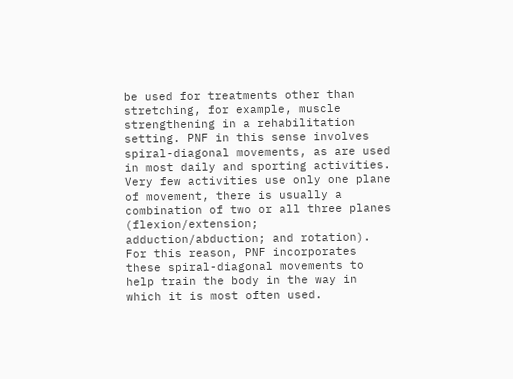be used for treatments other than stretching, for example, muscle strengthening in a rehabilitation setting. PNF in this sense involves spiral-diagonal movements, as are used in most daily and sporting activities. Very few activities use only one plane of movement, there is usually a combination of two or all three planes (flexion/extension; adduction/abduction; and rotation). For this reason, PNF incorporates these spiral-diagonal movements to help train the body in the way in which it is most often used.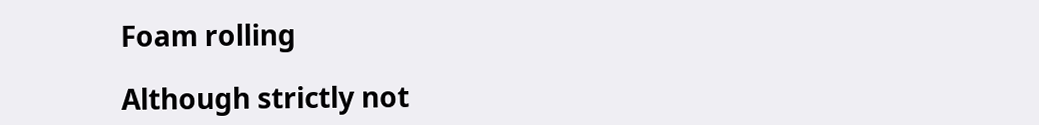Foam rolling

Although strictly not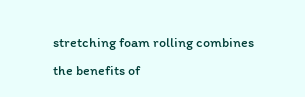stretching foam rolling combines the benefits of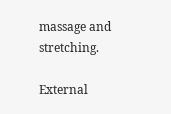massage and stretching.

External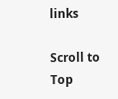links

Scroll to Top